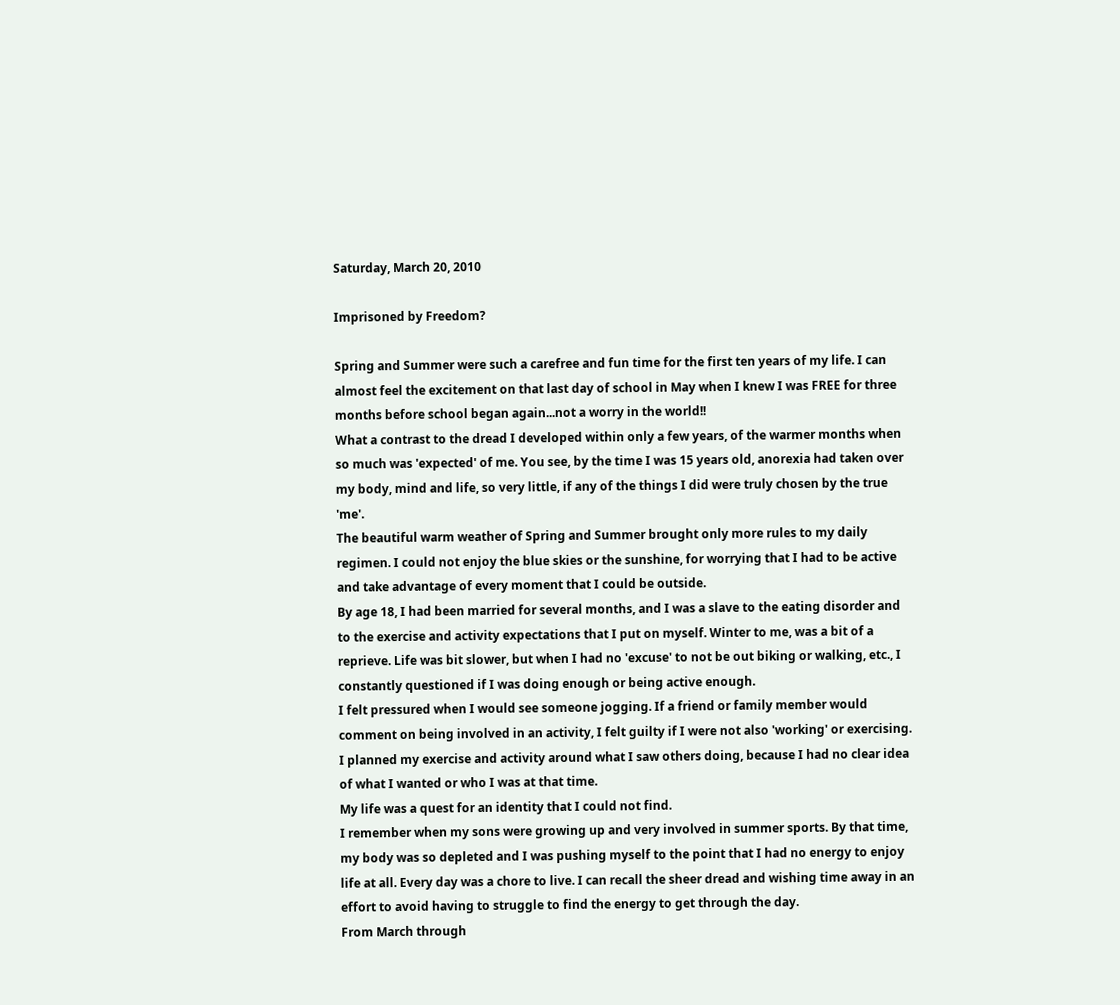Saturday, March 20, 2010

Imprisoned by Freedom?

Spring and Summer were such a carefree and fun time for the first ten years of my life. I can almost feel the excitement on that last day of school in May when I knew I was FREE for three months before school began again...not a worry in the world!!
What a contrast to the dread I developed within only a few years, of the warmer months when so much was 'expected' of me. You see, by the time I was 15 years old, anorexia had taken over my body, mind and life, so very little, if any of the things I did were truly chosen by the true 'me'.
The beautiful warm weather of Spring and Summer brought only more rules to my daily regimen. I could not enjoy the blue skies or the sunshine, for worrying that I had to be active and take advantage of every moment that I could be outside.
By age 18, I had been married for several months, and I was a slave to the eating disorder and to the exercise and activity expectations that I put on myself. Winter to me, was a bit of a reprieve. Life was bit slower, but when I had no 'excuse' to not be out biking or walking, etc., I constantly questioned if I was doing enough or being active enough.
I felt pressured when I would see someone jogging. If a friend or family member would comment on being involved in an activity, I felt guilty if I were not also 'working' or exercising. I planned my exercise and activity around what I saw others doing, because I had no clear idea of what I wanted or who I was at that time.
My life was a quest for an identity that I could not find.
I remember when my sons were growing up and very involved in summer sports. By that time, my body was so depleted and I was pushing myself to the point that I had no energy to enjoy life at all. Every day was a chore to live. I can recall the sheer dread and wishing time away in an effort to avoid having to struggle to find the energy to get through the day.
From March through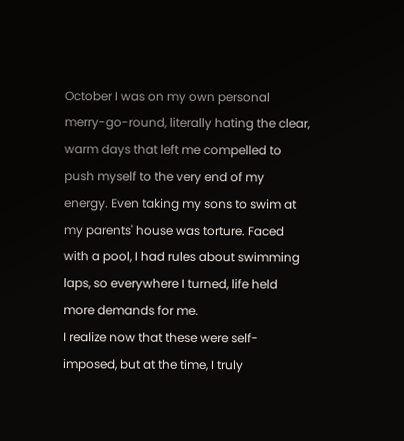October I was on my own personal merry-go-round, literally hating the clear, warm days that left me compelled to push myself to the very end of my energy. Even taking my sons to swim at my parents' house was torture. Faced with a pool, I had rules about swimming laps, so everywhere I turned, life held more demands for me.
I realize now that these were self-imposed, but at the time, I truly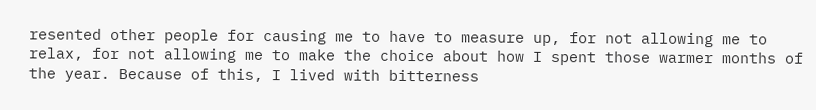resented other people for causing me to have to measure up, for not allowing me to relax, for not allowing me to make the choice about how I spent those warmer months of the year. Because of this, I lived with bitterness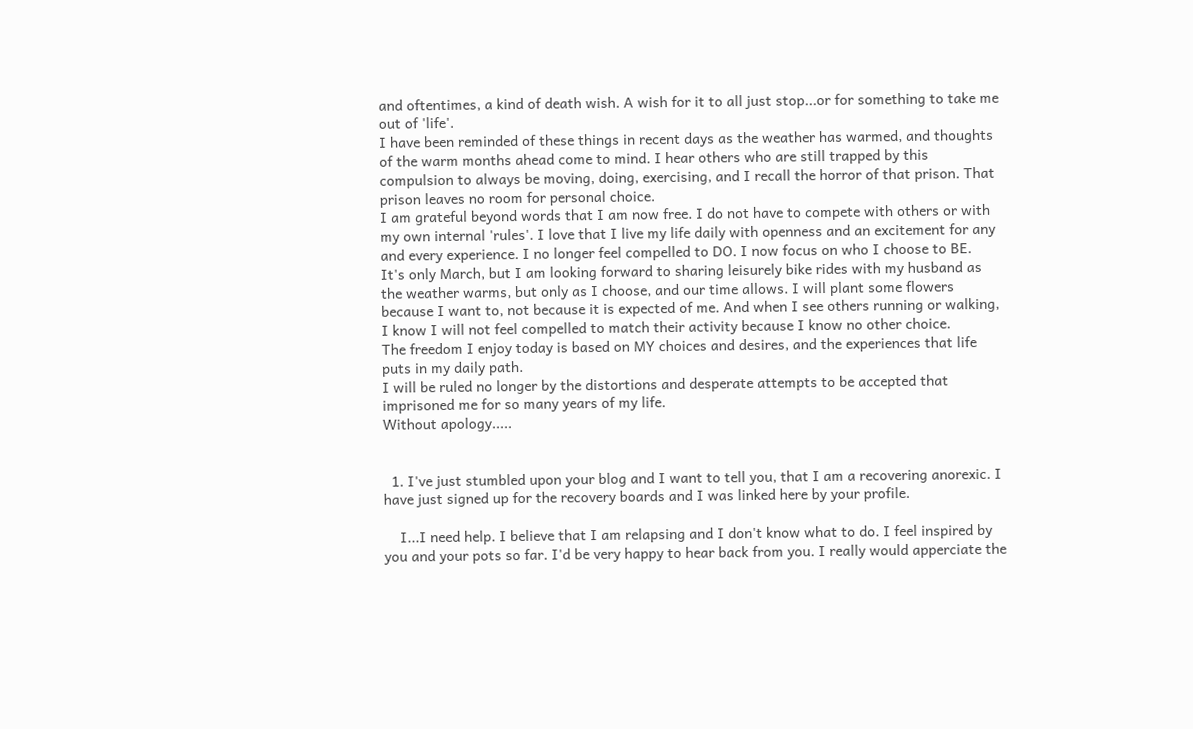and oftentimes, a kind of death wish. A wish for it to all just stop...or for something to take me out of 'life'.
I have been reminded of these things in recent days as the weather has warmed, and thoughts of the warm months ahead come to mind. I hear others who are still trapped by this compulsion to always be moving, doing, exercising, and I recall the horror of that prison. That prison leaves no room for personal choice.
I am grateful beyond words that I am now free. I do not have to compete with others or with my own internal 'rules'. I love that I live my life daily with openness and an excitement for any and every experience. I no longer feel compelled to DO. I now focus on who I choose to BE.
It's only March, but I am looking forward to sharing leisurely bike rides with my husband as the weather warms, but only as I choose, and our time allows. I will plant some flowers because I want to, not because it is expected of me. And when I see others running or walking, I know I will not feel compelled to match their activity because I know no other choice.
The freedom I enjoy today is based on MY choices and desires, and the experiences that life puts in my daily path.
I will be ruled no longer by the distortions and desperate attempts to be accepted that imprisoned me for so many years of my life.
Without apology.....


  1. I've just stumbled upon your blog and I want to tell you, that I am a recovering anorexic. I have just signed up for the recovery boards and I was linked here by your profile.

    I...I need help. I believe that I am relapsing and I don't know what to do. I feel inspired by you and your pots so far. I'd be very happy to hear back from you. I really would apperciate the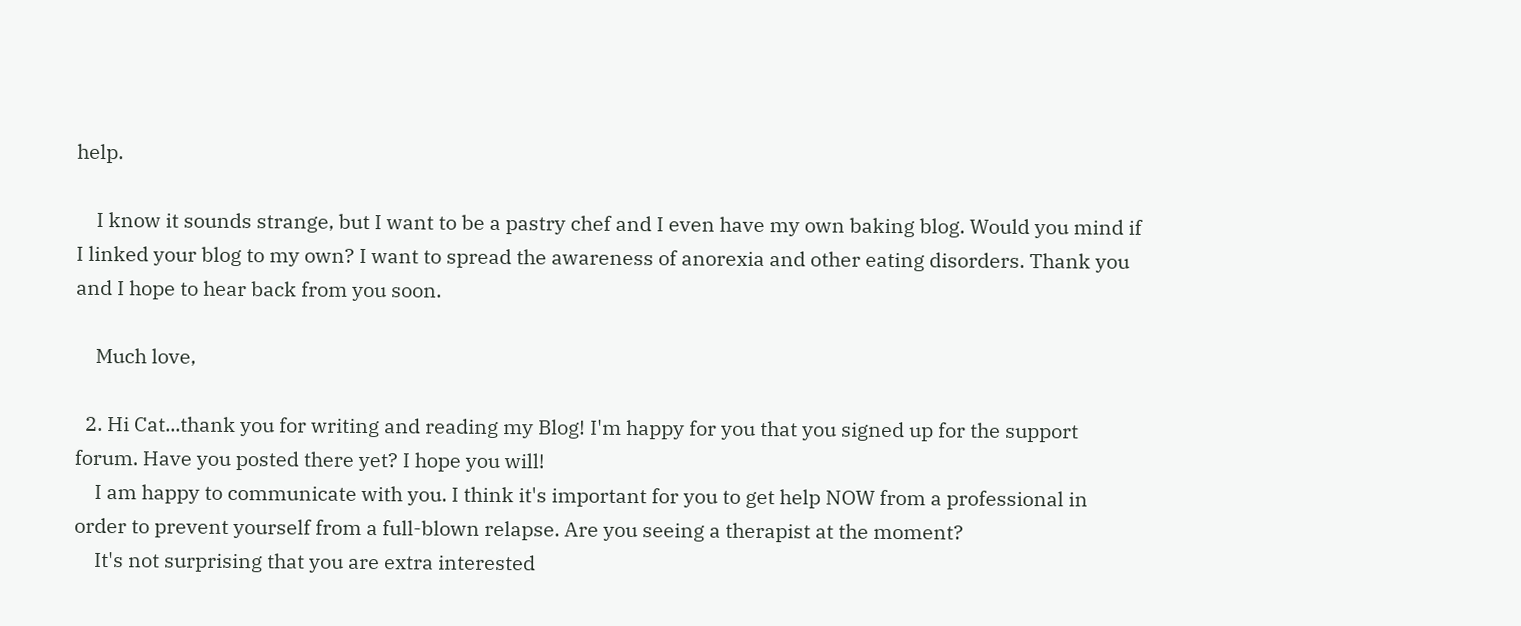help.

    I know it sounds strange, but I want to be a pastry chef and I even have my own baking blog. Would you mind if I linked your blog to my own? I want to spread the awareness of anorexia and other eating disorders. Thank you and I hope to hear back from you soon.

    Much love,

  2. Hi Cat...thank you for writing and reading my Blog! I'm happy for you that you signed up for the support forum. Have you posted there yet? I hope you will!
    I am happy to communicate with you. I think it's important for you to get help NOW from a professional in order to prevent yourself from a full-blown relapse. Are you seeing a therapist at the moment?
    It's not surprising that you are extra interested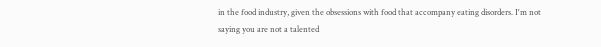in the food industry, given the obsessions with food that accompany eating disorders. I'm not saying you are not a talented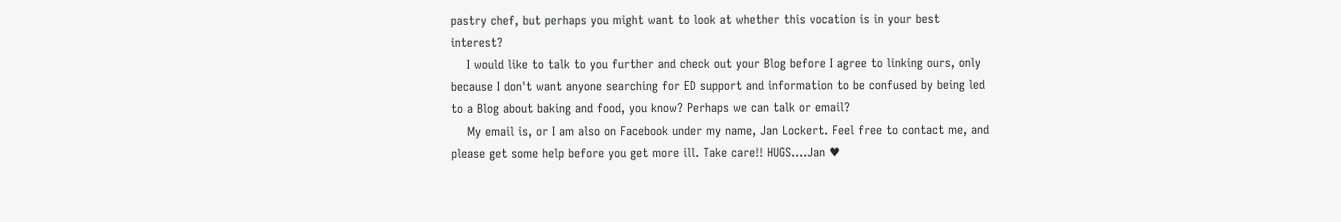pastry chef, but perhaps you might want to look at whether this vocation is in your best interest?
    I would like to talk to you further and check out your Blog before I agree to linking ours, only because I don't want anyone searching for ED support and information to be confused by being led to a Blog about baking and food, you know? Perhaps we can talk or email?
    My email is, or I am also on Facebook under my name, Jan Lockert. Feel free to contact me, and please get some help before you get more ill. Take care!! HUGS....Jan ♥